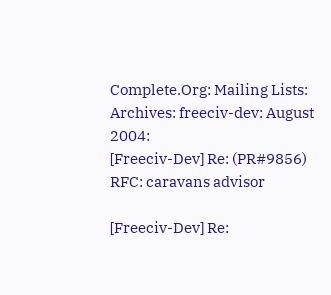Complete.Org: Mailing Lists: Archives: freeciv-dev: August 2004:
[Freeciv-Dev] Re: (PR#9856) RFC: caravans advisor

[Freeciv-Dev] Re: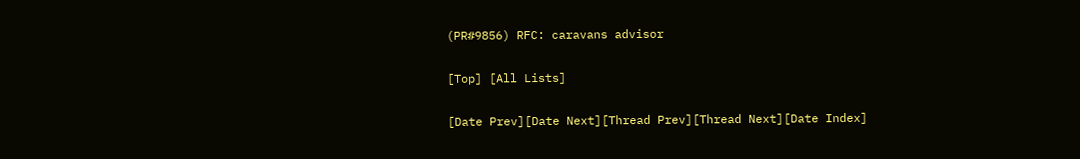(PR#9856) RFC: caravans advisor

[Top] [All Lists]

[Date Prev][Date Next][Thread Prev][Thread Next][Date Index]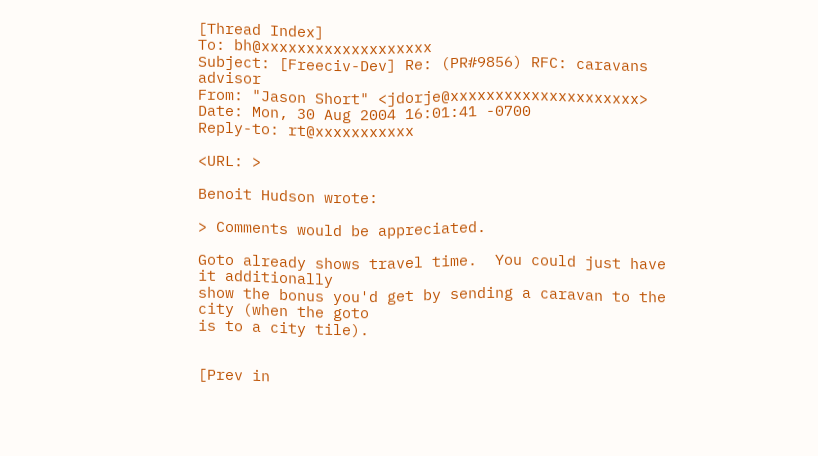[Thread Index]
To: bh@xxxxxxxxxxxxxxxxxxx
Subject: [Freeciv-Dev] Re: (PR#9856) RFC: caravans advisor
From: "Jason Short" <jdorje@xxxxxxxxxxxxxxxxxxxxx>
Date: Mon, 30 Aug 2004 16:01:41 -0700
Reply-to: rt@xxxxxxxxxxx

<URL: >

Benoit Hudson wrote:

> Comments would be appreciated.

Goto already shows travel time.  You could just have it additionally
show the bonus you'd get by sending a caravan to the city (when the goto
is to a city tile).


[Prev in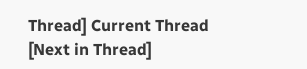Thread] Current Thread [Next in Thread]